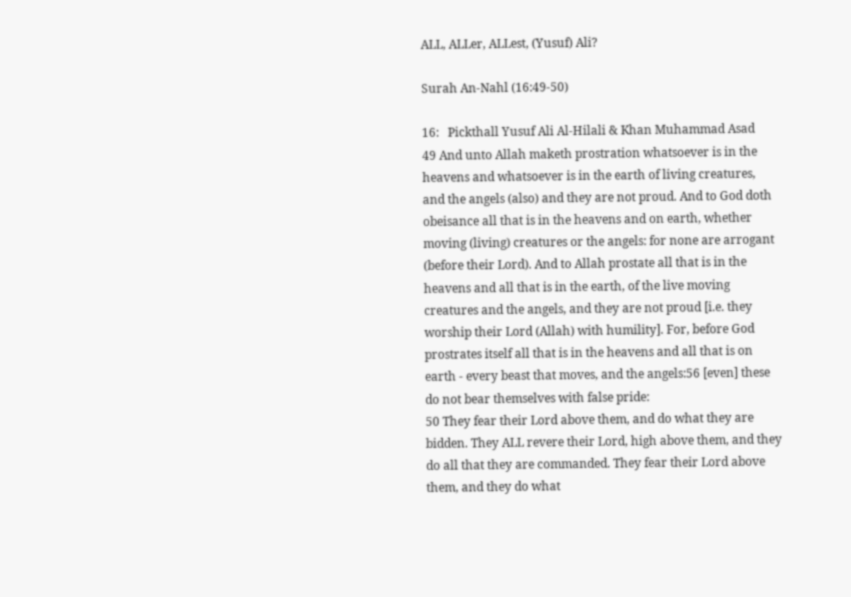ALL, ALLer, ALLest, (Yusuf) Ali?

Surah An-Nahl (16:49-50)

16:   Pickthall Yusuf Ali Al-Hilali & Khan Muhammad Asad
49 And unto Allah maketh prostration whatsoever is in the heavens and whatsoever is in the earth of living creatures, and the angels (also) and they are not proud. And to God doth obeisance all that is in the heavens and on earth, whether moving (living) creatures or the angels: for none are arrogant (before their Lord). And to Allah prostate all that is in the heavens and all that is in the earth, of the live moving creatures and the angels, and they are not proud [i.e. they worship their Lord (Allah) with humility]. For, before God prostrates itself all that is in the heavens and all that is on earth - every beast that moves, and the angels:56 [even] these do not bear themselves with false pride:
50 They fear their Lord above them, and do what they are bidden. They ALL revere their Lord, high above them, and they do all that they are commanded. They fear their Lord above them, and they do what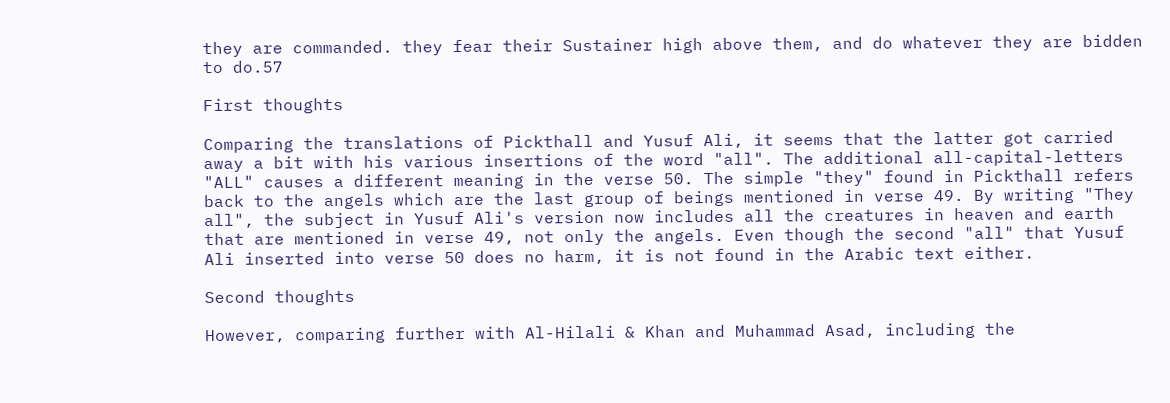they are commanded. they fear their Sustainer high above them, and do whatever they are bidden to do.57

First thoughts

Comparing the translations of Pickthall and Yusuf Ali, it seems that the latter got carried away a bit with his various insertions of the word "all". The additional all-capital-letters "ALL" causes a different meaning in the verse 50. The simple "they" found in Pickthall refers back to the angels which are the last group of beings mentioned in verse 49. By writing "They all", the subject in Yusuf Ali's version now includes all the creatures in heaven and earth that are mentioned in verse 49, not only the angels. Even though the second "all" that Yusuf Ali inserted into verse 50 does no harm, it is not found in the Arabic text either.

Second thoughts

However, comparing further with Al-Hilali & Khan and Muhammad Asad, including the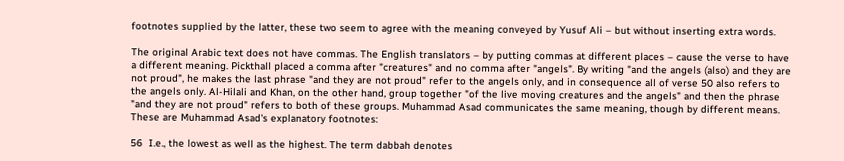footnotes supplied by the latter, these two seem to agree with the meaning conveyed by Yusuf Ali – but without inserting extra words.

The original Arabic text does not have commas. The English translators – by putting commas at different places – cause the verse to have a different meaning. Pickthall placed a comma after "creatures" and no comma after "angels". By writing "and the angels (also) and they are not proud", he makes the last phrase "and they are not proud" refer to the angels only, and in consequence all of verse 50 also refers to the angels only. Al-Hilali and Khan, on the other hand, group together "of the live moving creatures and the angels" and then the phrase "and they are not proud" refers to both of these groups. Muhammad Asad communicates the same meaning, though by different means. These are Muhammad Asad's explanatory footnotes:

56  I.e., the lowest as well as the highest. The term dabbah denotes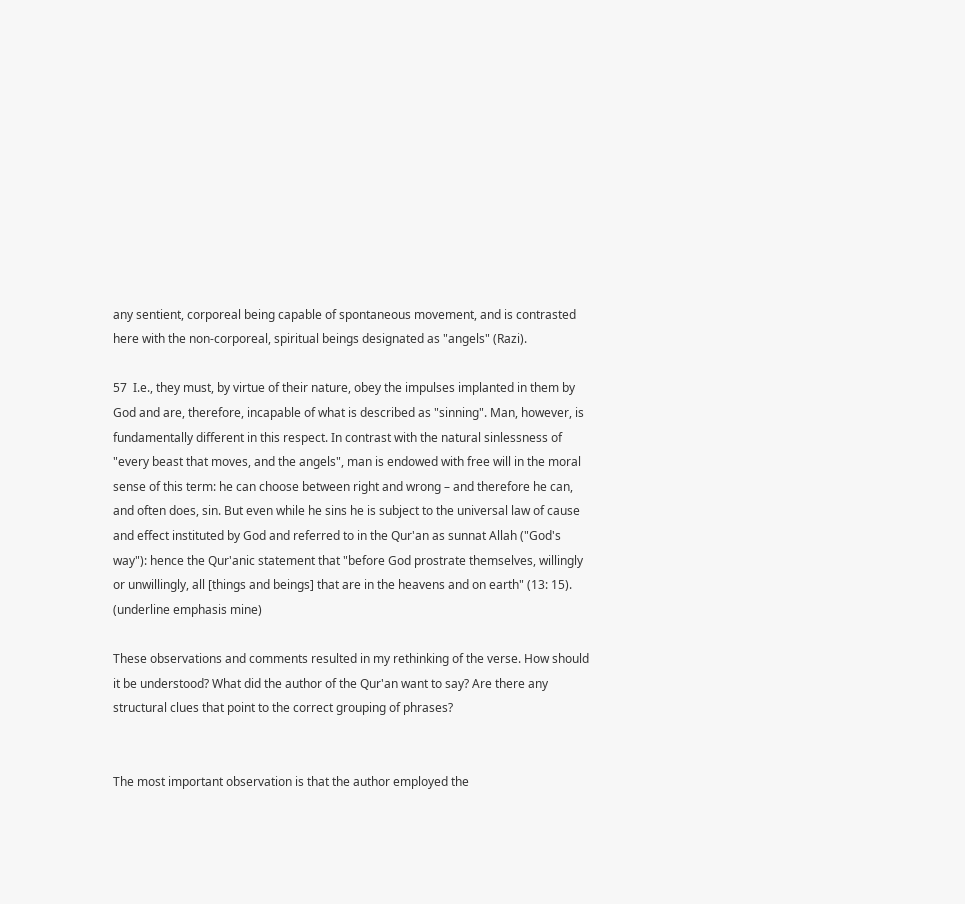any sentient, corporeal being capable of spontaneous movement, and is contrasted here with the non-corporeal, spiritual beings designated as "angels" (Razi).

57  I.e., they must, by virtue of their nature, obey the impulses implanted in them by God and are, therefore, incapable of what is described as "sinning". Man, however, is fundamentally different in this respect. In contrast with the natural sinlessness of "every beast that moves, and the angels", man is endowed with free will in the moral sense of this term: he can choose between right and wrong – and therefore he can, and often does, sin. But even while he sins he is subject to the universal law of cause and effect instituted by God and referred to in the Qur'an as sunnat Allah ("God's way"): hence the Qur'anic statement that "before God prostrate themselves, willingly or unwillingly, all [things and beings] that are in the heavens and on earth" (13: 15). (underline emphasis mine)

These observations and comments resulted in my rethinking of the verse. How should it be understood? What did the author of the Qur'an want to say? Are there any structural clues that point to the correct grouping of phrases?


The most important observation is that the author employed the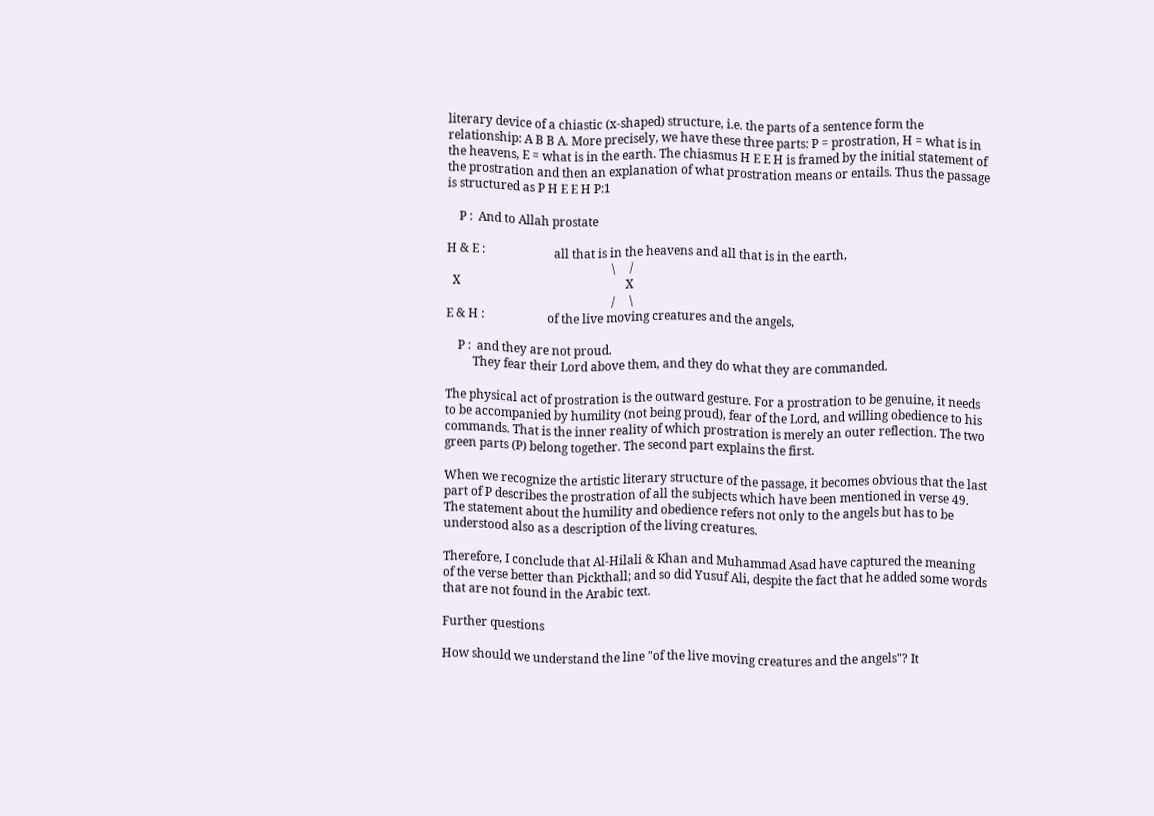literary device of a chiastic (x-shaped) structure, i.e. the parts of a sentence form the relationship: A B B A. More precisely, we have these three parts: P = prostration, H = what is in the heavens, E = what is in the earth. The chiasmus H E E H is framed by the initial statement of the prostration and then an explanation of what prostration means or entails. Thus the passage is structured as P H E E H P:1

    P :  And to Allah prostate

H & E :                       all that is in the heavens and all that is in the earth,
                                                       \     /
  X                                                       X
                                                       /     \
E & H :                     of the live moving creatures and the angels,

    P :  and they are not proud.
         They fear their Lord above them, and they do what they are commanded.

The physical act of prostration is the outward gesture. For a prostration to be genuine, it needs to be accompanied by humility (not being proud), fear of the Lord, and willing obedience to his commands. That is the inner reality of which prostration is merely an outer reflection. The two green parts (P) belong together. The second part explains the first.

When we recognize the artistic literary structure of the passage, it becomes obvious that the last part of P describes the prostration of all the subjects which have been mentioned in verse 49. The statement about the humility and obedience refers not only to the angels but has to be understood also as a description of the living creatures.

Therefore, I conclude that Al-Hilali & Khan and Muhammad Asad have captured the meaning of the verse better than Pickthall; and so did Yusuf Ali, despite the fact that he added some words that are not found in the Arabic text.

Further questions

How should we understand the line "of the live moving creatures and the angels"? It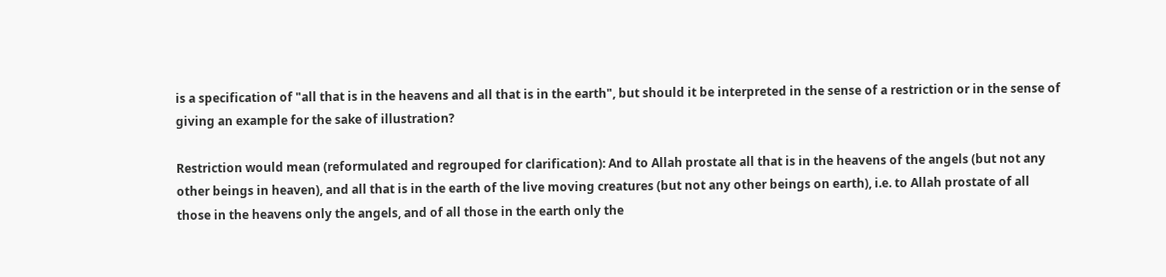is a specification of "all that is in the heavens and all that is in the earth", but should it be interpreted in the sense of a restriction or in the sense of giving an example for the sake of illustration?

Restriction would mean (reformulated and regrouped for clarification): And to Allah prostate all that is in the heavens of the angels (but not any other beings in heaven), and all that is in the earth of the live moving creatures (but not any other beings on earth), i.e. to Allah prostate of all those in the heavens only the angels, and of all those in the earth only the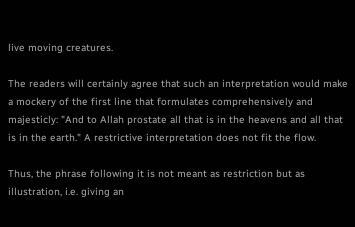live moving creatures.

The readers will certainly agree that such an interpretation would make a mockery of the first line that formulates comprehensively and majesticly: "And to Allah prostate all that is in the heavens and all that is in the earth." A restrictive interpretation does not fit the flow.

Thus, the phrase following it is not meant as restriction but as illustration, i.e. giving an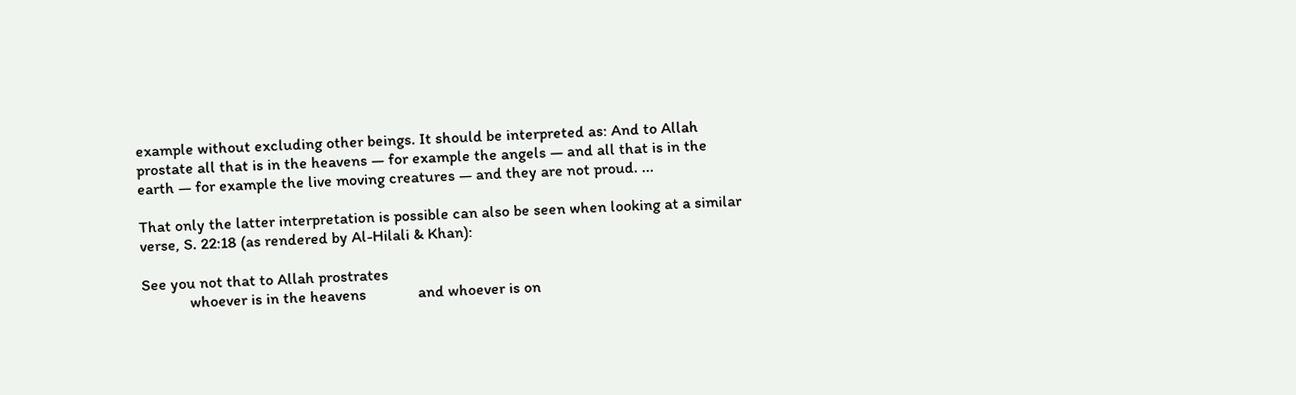example without excluding other beings. It should be interpreted as: And to Allah prostate all that is in the heavens — for example the angels — and all that is in the earth — for example the live moving creatures — and they are not proud. ...

That only the latter interpretation is possible can also be seen when looking at a similar verse, S. 22:18 (as rendered by Al-Hilali & Khan):

See you not that to Allah prostrates
            whoever is in the heavens             and whoever is on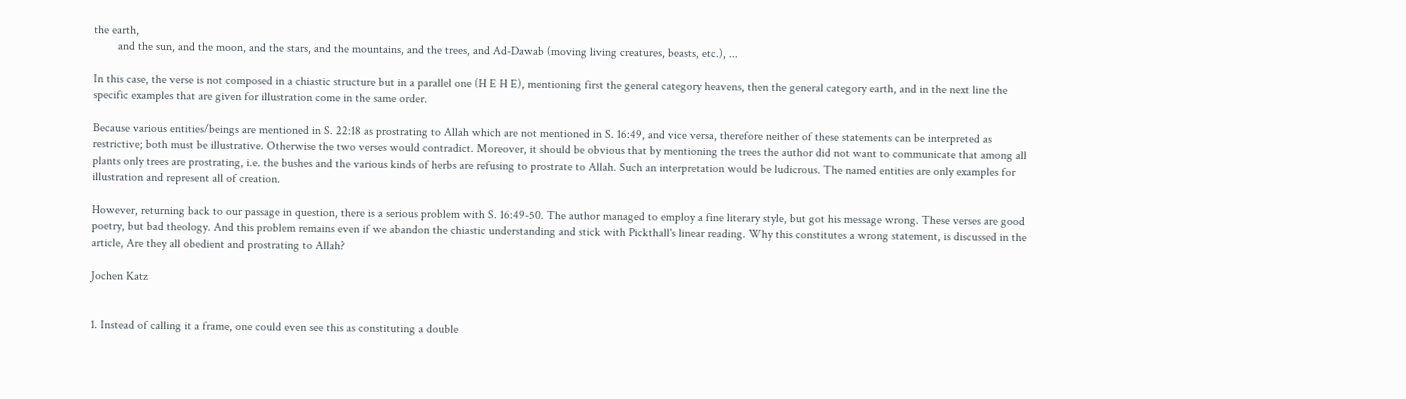the earth,
        and the sun, and the moon, and the stars, and the mountains, and the trees, and Ad-Dawab (moving living creatures, beasts, etc.), ...

In this case, the verse is not composed in a chiastic structure but in a parallel one (H E H E), mentioning first the general category heavens, then the general category earth, and in the next line the specific examples that are given for illustration come in the same order.

Because various entities/beings are mentioned in S. 22:18 as prostrating to Allah which are not mentioned in S. 16:49, and vice versa, therefore neither of these statements can be interpreted as restrictive; both must be illustrative. Otherwise the two verses would contradict. Moreover, it should be obvious that by mentioning the trees the author did not want to communicate that among all plants only trees are prostrating, i.e. the bushes and the various kinds of herbs are refusing to prostrate to Allah. Such an interpretation would be ludicrous. The named entities are only examples for illustration and represent all of creation.

However, returning back to our passage in question, there is a serious problem with S. 16:49-50. The author managed to employ a fine literary style, but got his message wrong. These verses are good poetry, but bad theology. And this problem remains even if we abandon the chiastic understanding and stick with Pickthall's linear reading. Why this constitutes a wrong statement, is discussed in the article, Are they all obedient and prostrating to Allah?

Jochen Katz


1. Instead of calling it a frame, one could even see this as constituting a double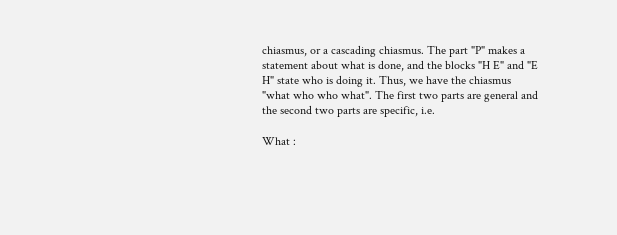chiasmus, or a cascading chiasmus. The part "P" makes a statement about what is done, and the blocks "H E" and "E H" state who is doing it. Thus, we have the chiasmus "what who who what". The first two parts are general and the second two parts are specific, i.e.

What :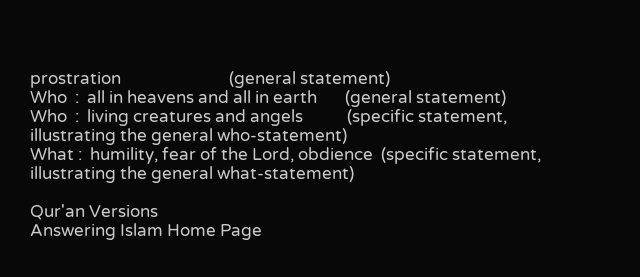prostration                           (general statement)
Who  :  all in heavens and all in earth       (general statement)
Who  :  living creatures and angels           (specific statement, illustrating the general who-statement)
What :  humility, fear of the Lord, obdience  (specific statement, illustrating the general what-statement)

Qur'an Versions
Answering Islam Home Page